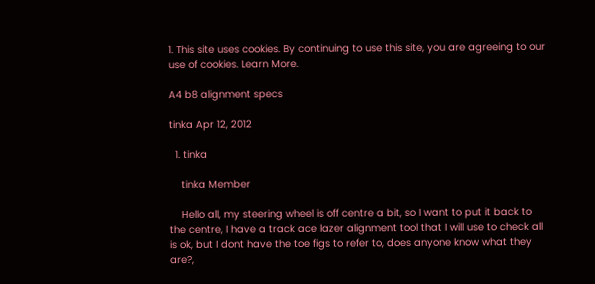1. This site uses cookies. By continuing to use this site, you are agreeing to our use of cookies. Learn More.

A4 b8 alignment specs

tinka Apr 12, 2012

  1. tinka

    tinka Member

    Hello all, my steering wheel is off centre a bit, so I want to put it back to the centre, I have a track ace lazer alignment tool that I will use to check all is ok, but I dont have the toe figs to refer to, does anyone know what they are?,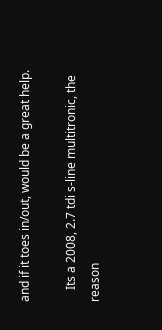and if it toes in/out, would be a great help.

    Its a 2008, 2.7 tdi s-line multitronic, the reason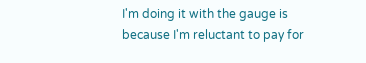I'm doing it with the gauge is because I'm reluctant to pay for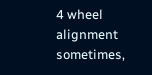4 wheel alignment sometimes,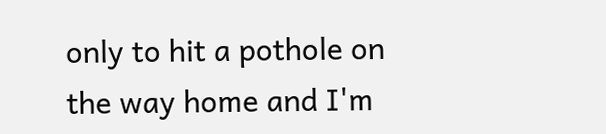only to hit a pothole on the way home and I'm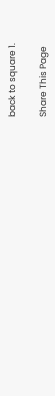back to square 1.

Share This Page